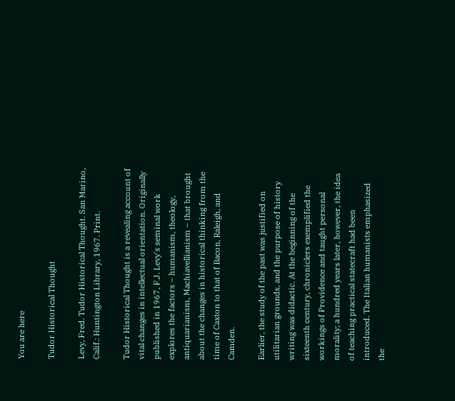You are here

Tudor Historical Thought

Levy, Fred. Tudor Historical Thought. San Marino, Calif.: Huntington Library, 1967. Print.

Tudor Historical Thought is a revealing account of vital changes in intellectual orientation. Originally published in 1967, F.J. Levy's seminal work explores the factors – humanism, theology, antiquarianism, Machiavellianism – that brought about the changes in historical thinking from the time of Caxton to that of Bacon, Raleigh, and Camden.

Earlier, the study of the past was justified on utilitarian grounds, and the purpose of history writing was didactic. At the beginning of the sixteenth century, chroniclers exemplified the workings of Providence and taught personal morality; a hundred years later, however, the idea of teaching practical statecraft had been introduced. The Italian humanists emphasized the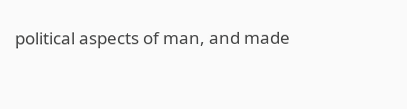political aspects of man, and made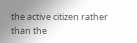the active citizen rather than the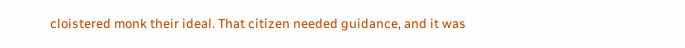cloistered monk their ideal. That citizen needed guidance, and it was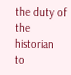the duty of the historian to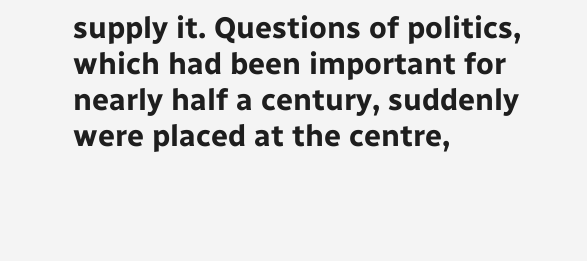supply it. Questions of politics, which had been important for nearly half a century, suddenly were placed at the centre,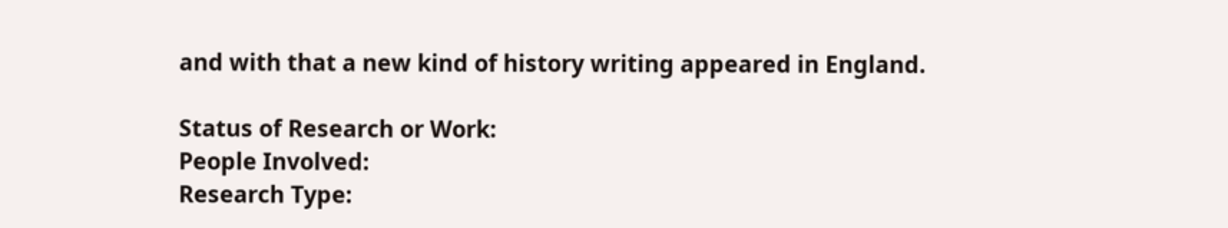and with that a new kind of history writing appeared in England.

Status of Research or Work:
People Involved:
Research Type: